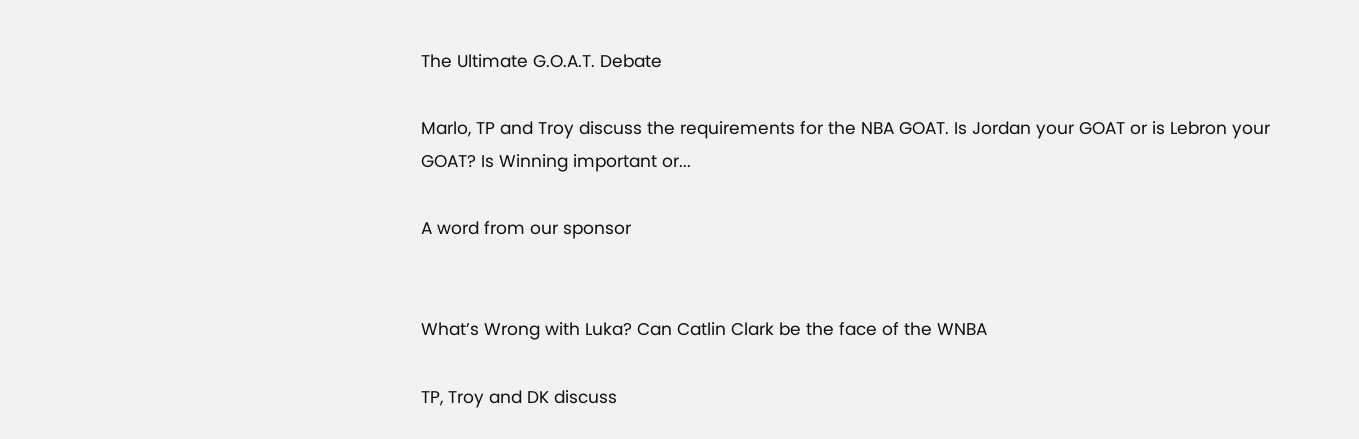The Ultimate G.O.A.T. Debate

Marlo, TP and Troy discuss the requirements for the NBA GOAT. Is Jordan your GOAT or is Lebron your GOAT? Is Winning important or...

A word from our sponsor


What’s Wrong with Luka? Can Catlin Clark be the face of the WNBA

TP, Troy and DK discuss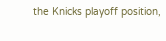the Knicks playoff position,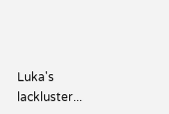Luka's lackluster...